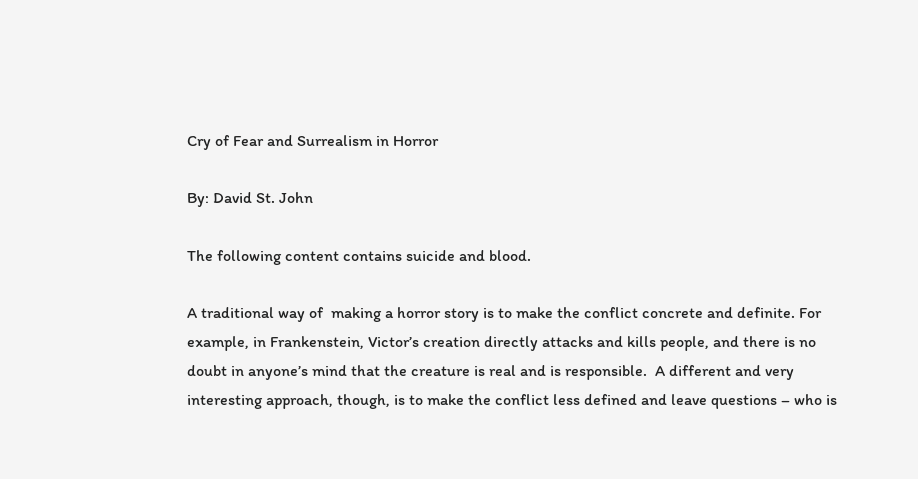Cry of Fear and Surrealism in Horror

By: David St. John

The following content contains suicide and blood.

A traditional way of  making a horror story is to make the conflict concrete and definite. For example, in Frankenstein, Victor’s creation directly attacks and kills people, and there is no doubt in anyone’s mind that the creature is real and is responsible.  A different and very interesting approach, though, is to make the conflict less defined and leave questions – who is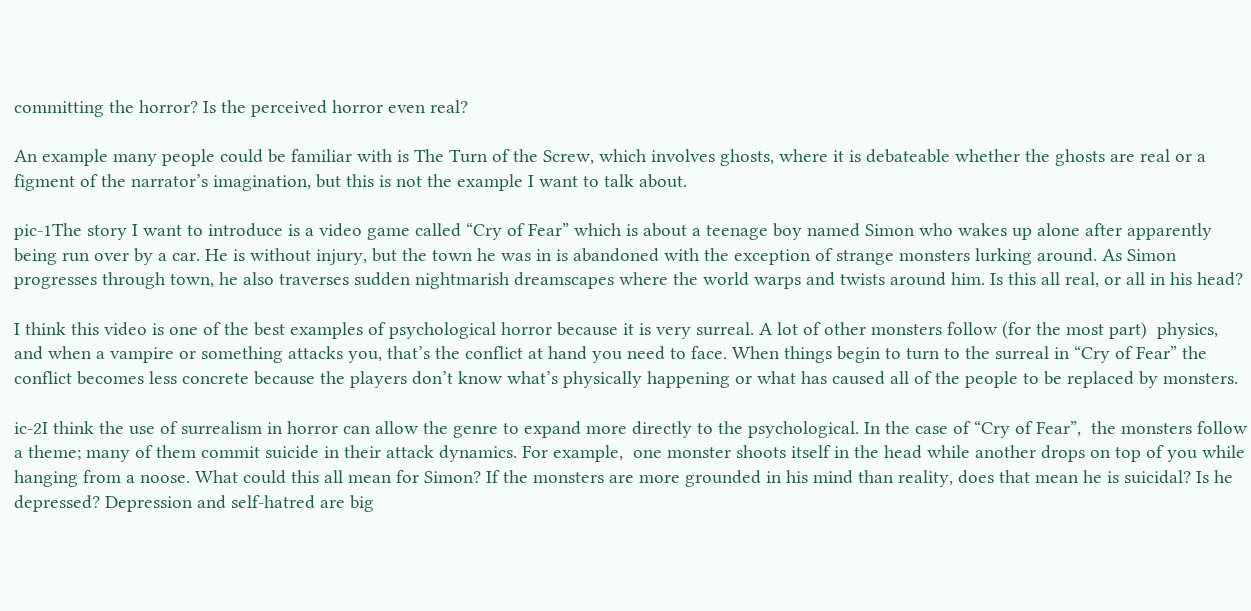committing the horror? Is the perceived horror even real?

An example many people could be familiar with is The Turn of the Screw, which involves ghosts, where it is debateable whether the ghosts are real or a figment of the narrator’s imagination, but this is not the example I want to talk about.

pic-1The story I want to introduce is a video game called “Cry of Fear” which is about a teenage boy named Simon who wakes up alone after apparently being run over by a car. He is without injury, but the town he was in is abandoned with the exception of strange monsters lurking around. As Simon progresses through town, he also traverses sudden nightmarish dreamscapes where the world warps and twists around him. Is this all real, or all in his head?

I think this video is one of the best examples of psychological horror because it is very surreal. A lot of other monsters follow (for the most part)  physics, and when a vampire or something attacks you, that’s the conflict at hand you need to face. When things begin to turn to the surreal in “Cry of Fear” the conflict becomes less concrete because the players don’t know what’s physically happening or what has caused all of the people to be replaced by monsters.

ic-2I think the use of surrealism in horror can allow the genre to expand more directly to the psychological. In the case of “Cry of Fear”,  the monsters follow a theme; many of them commit suicide in their attack dynamics. For example,  one monster shoots itself in the head while another drops on top of you while hanging from a noose. What could this all mean for Simon? If the monsters are more grounded in his mind than reality, does that mean he is suicidal? Is he depressed? Depression and self-hatred are big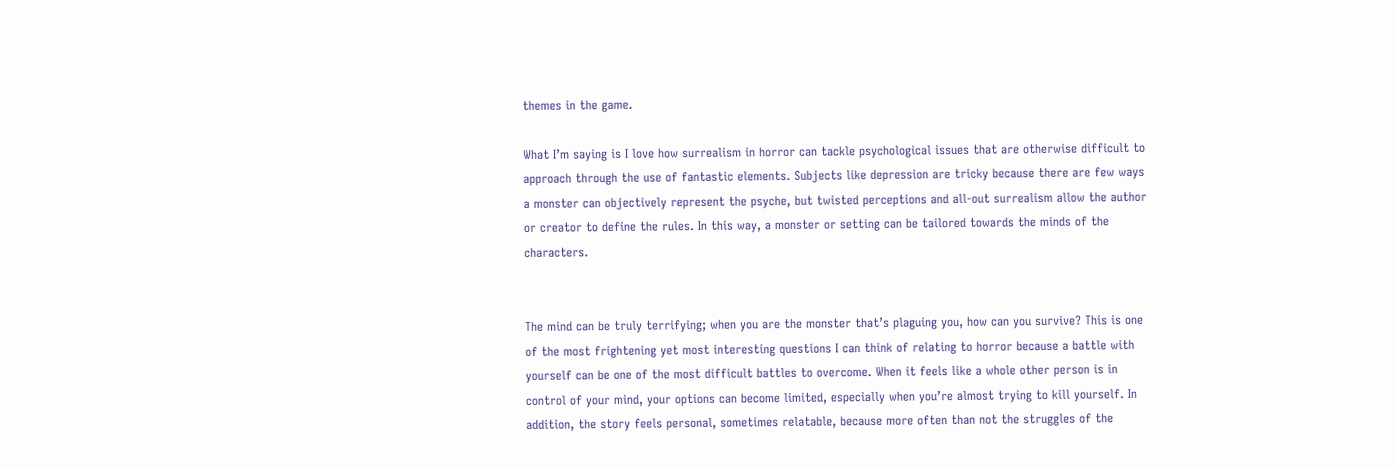themes in the game.

What I’m saying is I love how surrealism in horror can tackle psychological issues that are otherwise difficult to approach through the use of fantastic elements. Subjects like depression are tricky because there are few ways a monster can objectively represent the psyche, but twisted perceptions and all-out surrealism allow the author or creator to define the rules. In this way, a monster or setting can be tailored towards the minds of the characters.


The mind can be truly terrifying; when you are the monster that’s plaguing you, how can you survive? This is one of the most frightening yet most interesting questions I can think of relating to horror because a battle with yourself can be one of the most difficult battles to overcome. When it feels like a whole other person is in control of your mind, your options can become limited, especially when you’re almost trying to kill yourself. In addition, the story feels personal, sometimes relatable, because more often than not the struggles of the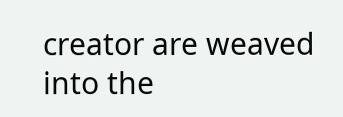creator are weaved into the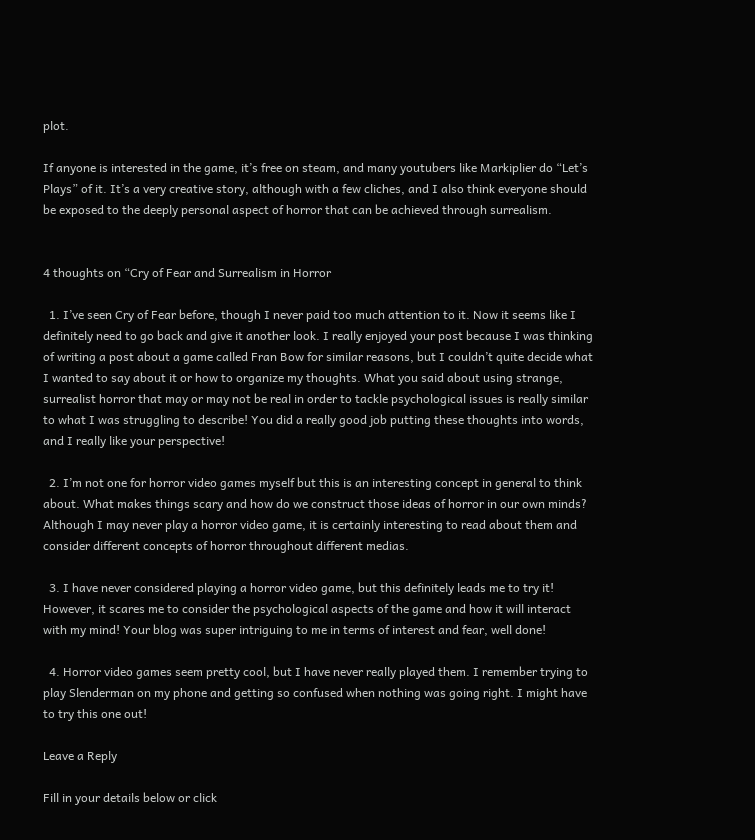plot.

If anyone is interested in the game, it’s free on steam, and many youtubers like Markiplier do “Let’s Plays” of it. It’s a very creative story, although with a few cliches, and I also think everyone should be exposed to the deeply personal aspect of horror that can be achieved through surrealism.


4 thoughts on “Cry of Fear and Surrealism in Horror

  1. I’ve seen Cry of Fear before, though I never paid too much attention to it. Now it seems like I definitely need to go back and give it another look. I really enjoyed your post because I was thinking of writing a post about a game called Fran Bow for similar reasons, but I couldn’t quite decide what I wanted to say about it or how to organize my thoughts. What you said about using strange, surrealist horror that may or may not be real in order to tackle psychological issues is really similar to what I was struggling to describe! You did a really good job putting these thoughts into words, and I really like your perspective!

  2. I’m not one for horror video games myself but this is an interesting concept in general to think about. What makes things scary and how do we construct those ideas of horror in our own minds? Although I may never play a horror video game, it is certainly interesting to read about them and consider different concepts of horror throughout different medias.

  3. I have never considered playing a horror video game, but this definitely leads me to try it! However, it scares me to consider the psychological aspects of the game and how it will interact with my mind! Your blog was super intriguing to me in terms of interest and fear, well done!

  4. Horror video games seem pretty cool, but I have never really played them. I remember trying to play Slenderman on my phone and getting so confused when nothing was going right. I might have to try this one out!

Leave a Reply

Fill in your details below or click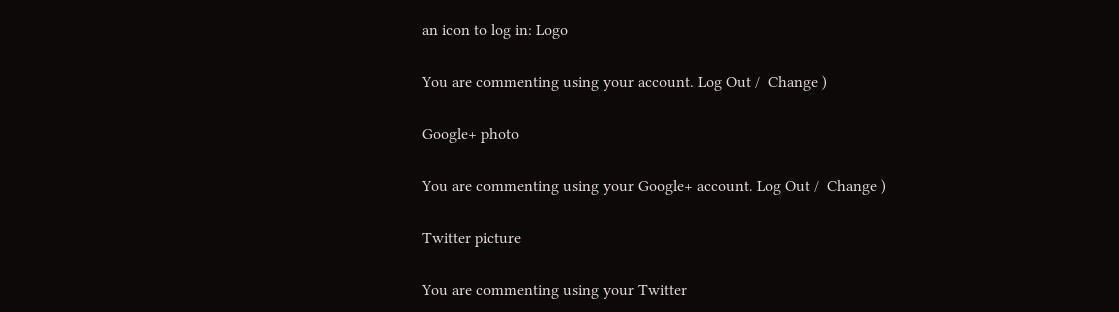an icon to log in: Logo

You are commenting using your account. Log Out /  Change )

Google+ photo

You are commenting using your Google+ account. Log Out /  Change )

Twitter picture

You are commenting using your Twitter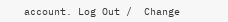account. Log Out /  Change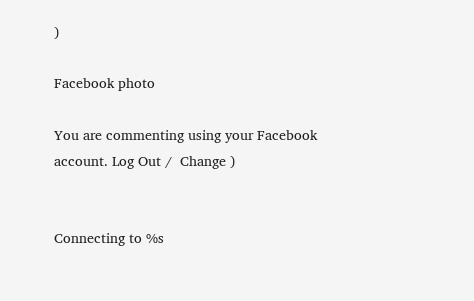)

Facebook photo

You are commenting using your Facebook account. Log Out /  Change )


Connecting to %s